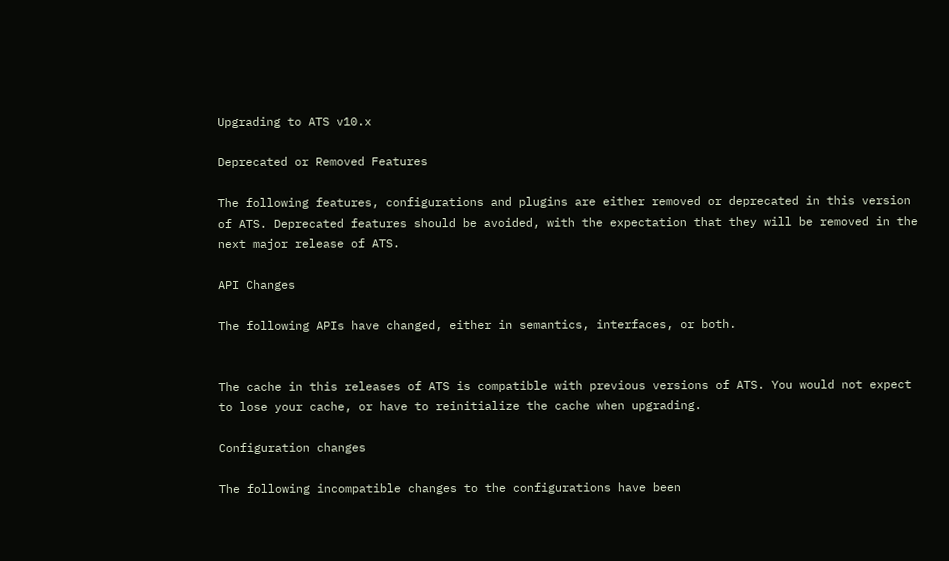Upgrading to ATS v10.x

Deprecated or Removed Features

The following features, configurations and plugins are either removed or deprecated in this version of ATS. Deprecated features should be avoided, with the expectation that they will be removed in the next major release of ATS.

API Changes

The following APIs have changed, either in semantics, interfaces, or both.


The cache in this releases of ATS is compatible with previous versions of ATS. You would not expect to lose your cache, or have to reinitialize the cache when upgrading.

Configuration changes

The following incompatible changes to the configurations have been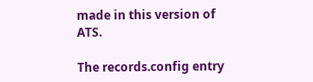made in this version of ATS.

The records.config entry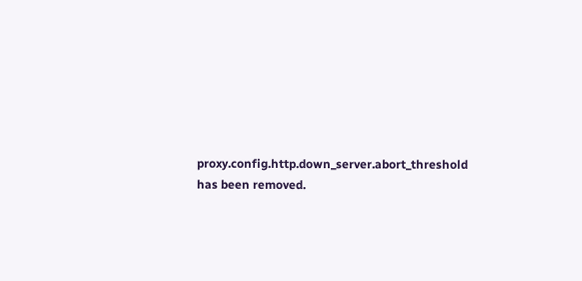proxy.config.http.down_server.abort_threshold has been removed.